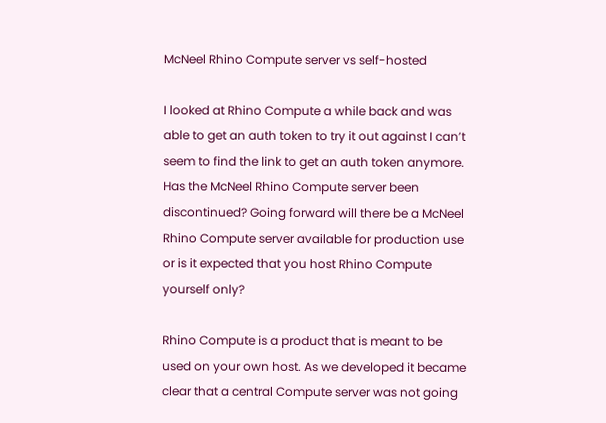McNeel Rhino Compute server vs self-hosted

I looked at Rhino Compute a while back and was able to get an auth token to try it out against I can’t seem to find the link to get an auth token anymore. Has the McNeel Rhino Compute server been discontinued? Going forward will there be a McNeel Rhino Compute server available for production use or is it expected that you host Rhino Compute yourself only?

Rhino Compute is a product that is meant to be used on your own host. As we developed it became clear that a central Compute server was not going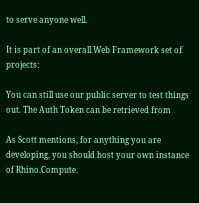to serve anyone well.

It is part of an overall Web Framework set of projects:

You can still use our public server to test things out. The Auth Token can be retrieved from

As Scott mentions, for anything you are developing, you should host your own instance of Rhino.Compute.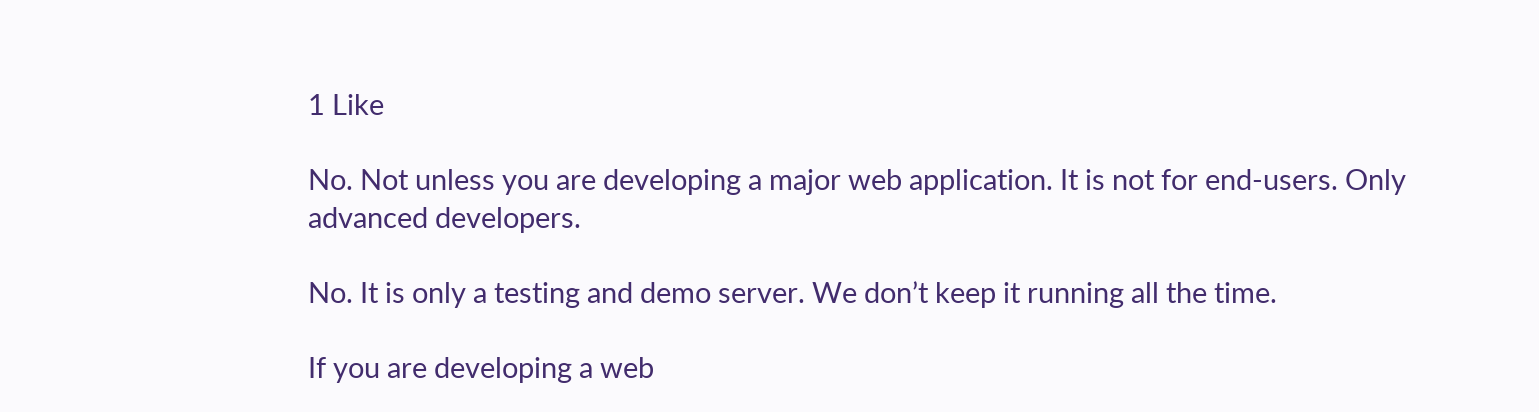1 Like

No. Not unless you are developing a major web application. It is not for end-users. Only advanced developers.

No. It is only a testing and demo server. We don’t keep it running all the time.

If you are developing a web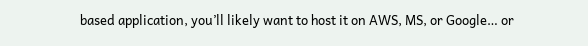based application, you’ll likely want to host it on AWS, MS, or Google… or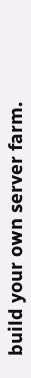build your own server farm.